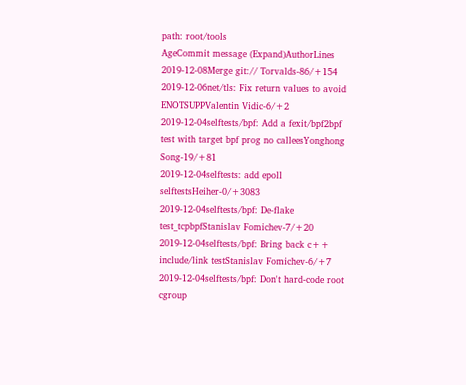path: root/tools
AgeCommit message (Expand)AuthorLines
2019-12-08Merge git:// Torvalds-86/+154
2019-12-06net/tls: Fix return values to avoid ENOTSUPPValentin Vidic-6/+2
2019-12-04selftests/bpf: Add a fexit/bpf2bpf test with target bpf prog no calleesYonghong Song-19/+81
2019-12-04selftests: add epoll selftestsHeiher-0/+3083
2019-12-04selftests/bpf: De-flake test_tcpbpfStanislav Fomichev-7/+20
2019-12-04selftests/bpf: Bring back c++ include/link testStanislav Fomichev-6/+7
2019-12-04selftests/bpf: Don't hard-code root cgroup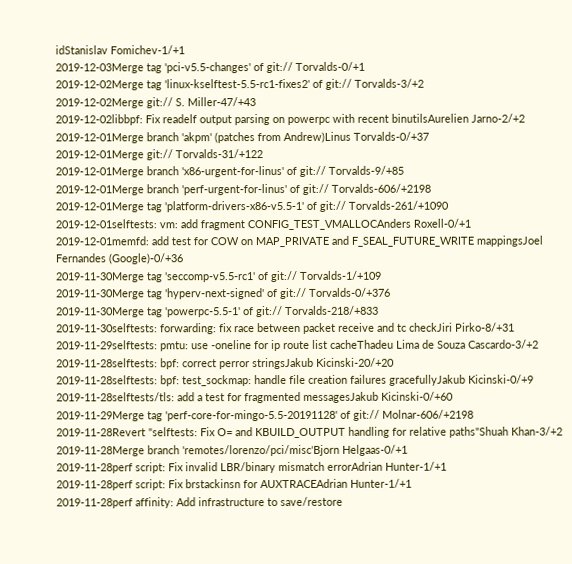idStanislav Fomichev-1/+1
2019-12-03Merge tag 'pci-v5.5-changes' of git:// Torvalds-0/+1
2019-12-02Merge tag 'linux-kselftest-5.5-rc1-fixes2' of git:// Torvalds-3/+2
2019-12-02Merge git:// S. Miller-47/+43
2019-12-02libbpf: Fix readelf output parsing on powerpc with recent binutilsAurelien Jarno-2/+2
2019-12-01Merge branch 'akpm' (patches from Andrew)Linus Torvalds-0/+37
2019-12-01Merge git:// Torvalds-31/+122
2019-12-01Merge branch 'x86-urgent-for-linus' of git:// Torvalds-9/+85
2019-12-01Merge branch 'perf-urgent-for-linus' of git:// Torvalds-606/+2198
2019-12-01Merge tag 'platform-drivers-x86-v5.5-1' of git:// Torvalds-261/+1090
2019-12-01selftests: vm: add fragment CONFIG_TEST_VMALLOCAnders Roxell-0/+1
2019-12-01memfd: add test for COW on MAP_PRIVATE and F_SEAL_FUTURE_WRITE mappingsJoel Fernandes (Google)-0/+36
2019-11-30Merge tag 'seccomp-v5.5-rc1' of git:// Torvalds-1/+109
2019-11-30Merge tag 'hyperv-next-signed' of git:// Torvalds-0/+376
2019-11-30Merge tag 'powerpc-5.5-1' of git:// Torvalds-218/+833
2019-11-30selftests: forwarding: fix race between packet receive and tc checkJiri Pirko-8/+31
2019-11-29selftests: pmtu: use -oneline for ip route list cacheThadeu Lima de Souza Cascardo-3/+2
2019-11-28selftests: bpf: correct perror stringsJakub Kicinski-20/+20
2019-11-28selftests: bpf: test_sockmap: handle file creation failures gracefullyJakub Kicinski-0/+9
2019-11-28selftests/tls: add a test for fragmented messagesJakub Kicinski-0/+60
2019-11-29Merge tag 'perf-core-for-mingo-5.5-20191128' of git:// Molnar-606/+2198
2019-11-28Revert "selftests: Fix O= and KBUILD_OUTPUT handling for relative paths"Shuah Khan-3/+2
2019-11-28Merge branch 'remotes/lorenzo/pci/misc'Bjorn Helgaas-0/+1
2019-11-28perf script: Fix invalid LBR/binary mismatch errorAdrian Hunter-1/+1
2019-11-28perf script: Fix brstackinsn for AUXTRACEAdrian Hunter-1/+1
2019-11-28perf affinity: Add infrastructure to save/restore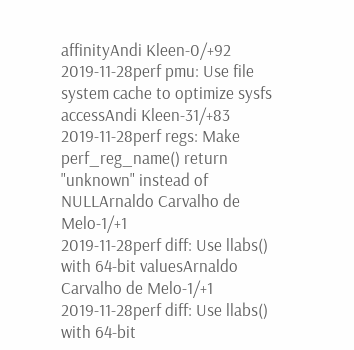affinityAndi Kleen-0/+92
2019-11-28perf pmu: Use file system cache to optimize sysfs accessAndi Kleen-31/+83
2019-11-28perf regs: Make perf_reg_name() return "unknown" instead of NULLArnaldo Carvalho de Melo-1/+1
2019-11-28perf diff: Use llabs() with 64-bit valuesArnaldo Carvalho de Melo-1/+1
2019-11-28perf diff: Use llabs() with 64-bit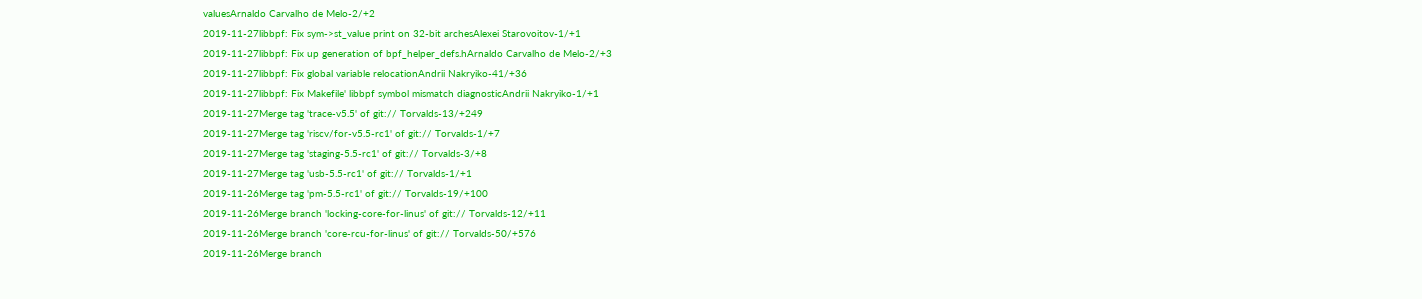valuesArnaldo Carvalho de Melo-2/+2
2019-11-27libbpf: Fix sym->st_value print on 32-bit archesAlexei Starovoitov-1/+1
2019-11-27libbpf: Fix up generation of bpf_helper_defs.hArnaldo Carvalho de Melo-2/+3
2019-11-27libbpf: Fix global variable relocationAndrii Nakryiko-41/+36
2019-11-27libbpf: Fix Makefile' libbpf symbol mismatch diagnosticAndrii Nakryiko-1/+1
2019-11-27Merge tag 'trace-v5.5' of git:// Torvalds-13/+249
2019-11-27Merge tag 'riscv/for-v5.5-rc1' of git:// Torvalds-1/+7
2019-11-27Merge tag 'staging-5.5-rc1' of git:// Torvalds-3/+8
2019-11-27Merge tag 'usb-5.5-rc1' of git:// Torvalds-1/+1
2019-11-26Merge tag 'pm-5.5-rc1' of git:// Torvalds-19/+100
2019-11-26Merge branch 'locking-core-for-linus' of git:// Torvalds-12/+11
2019-11-26Merge branch 'core-rcu-for-linus' of git:// Torvalds-50/+576
2019-11-26Merge branch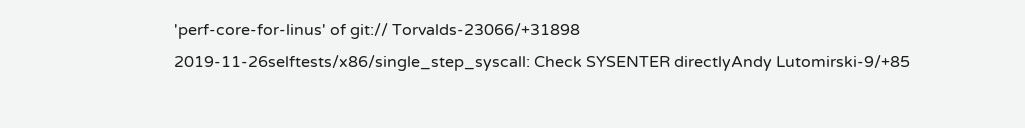'perf-core-for-linus' of git:// Torvalds-23066/+31898
2019-11-26selftests/x86/single_step_syscall: Check SYSENTER directlyAndy Lutomirski-9/+85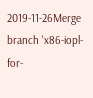2019-11-26Merge branch 'x86-iopl-for-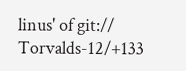linus' of git:// Torvalds-12/+133